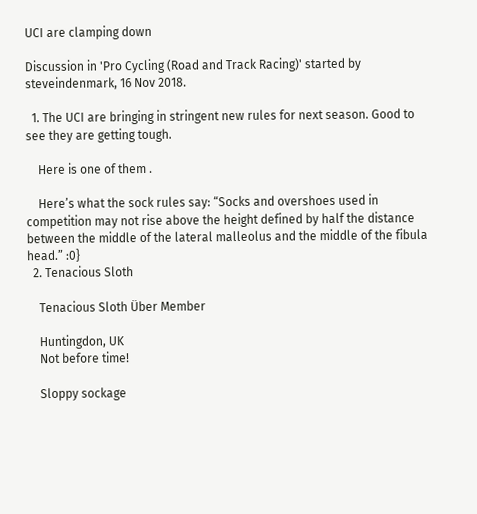UCI are clamping down

Discussion in 'Pro Cycling (Road and Track Racing)' started by steveindenmark, 16 Nov 2018.

  1. The UCI are bringing in stringent new rules for next season. Good to see they are getting tough.

    Here is one of them .

    Here’s what the sock rules say: “Socks and overshoes used in competition may not rise above the height defined by half the distance between the middle of the lateral malleolus and the middle of the fibula head.” :0}
  2. Tenacious Sloth

    Tenacious Sloth Über Member

    Huntingdon, UK
    Not before time!

    Sloppy sockage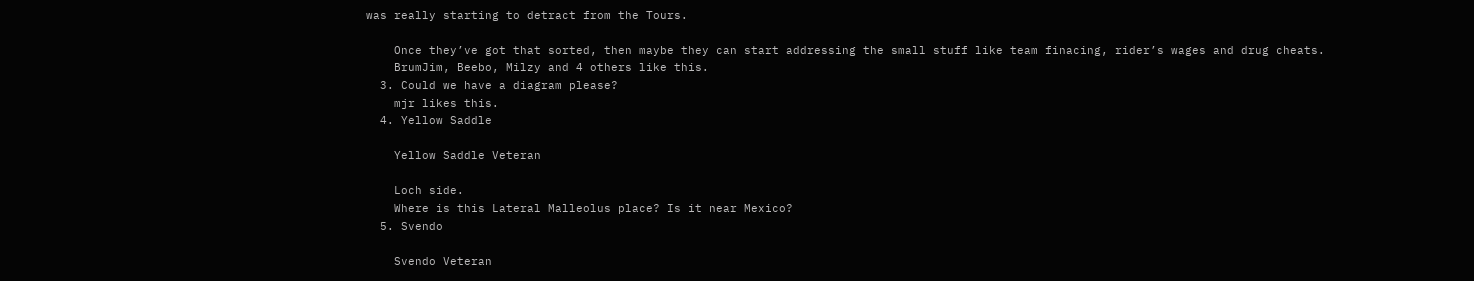was really starting to detract from the Tours.

    Once they’ve got that sorted, then maybe they can start addressing the small stuff like team finacing, rider’s wages and drug cheats.
    BrumJim, Beebo, Milzy and 4 others like this.
  3. Could we have a diagram please?
    mjr likes this.
  4. Yellow Saddle

    Yellow Saddle Veteran

    Loch side.
    Where is this Lateral Malleolus place? Is it near Mexico?
  5. Svendo

    Svendo Veteran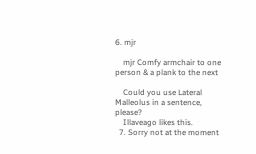6. mjr

    mjr Comfy armchair to one person & a plank to the next

    Could you use Lateral Malleolus in a sentence, please?
    Illaveago likes this.
  7. Sorry not at the moment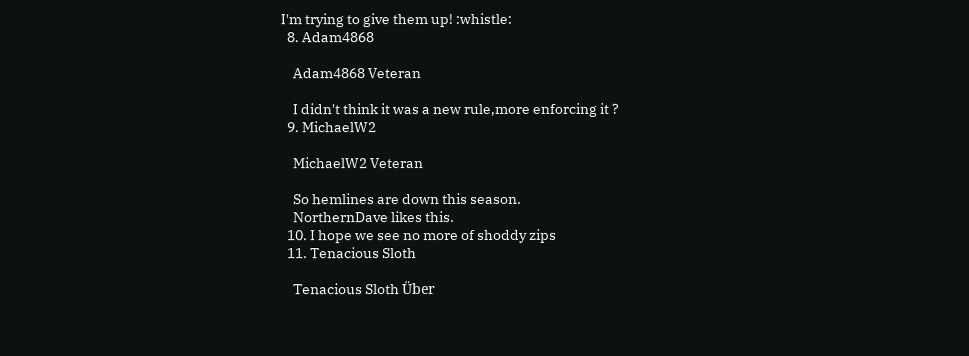I'm trying to give them up! :whistle:
  8. Adam4868

    Adam4868 Veteran

    I didn't think it was a new rule,more enforcing it ?
  9. MichaelW2

    MichaelW2 Veteran

    So hemlines are down this season.
    NorthernDave likes this.
  10. I hope we see no more of shoddy zips
  11. Tenacious Sloth

    Tenacious Sloth Über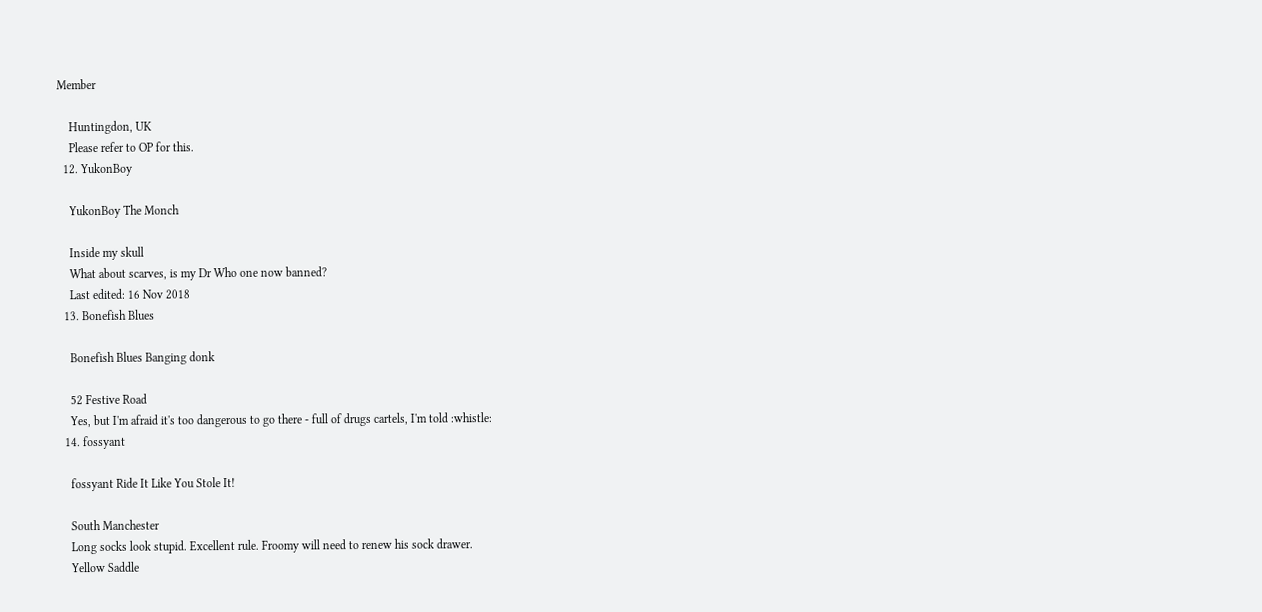Member

    Huntingdon, UK
    Please refer to OP for this.
  12. YukonBoy

    YukonBoy The Monch

    Inside my skull
    What about scarves, is my Dr Who one now banned?
    Last edited: 16 Nov 2018
  13. Bonefish Blues

    Bonefish Blues Banging donk

    52 Festive Road
    Yes, but I'm afraid it's too dangerous to go there - full of drugs cartels, I'm told :whistle:
  14. fossyant

    fossyant Ride It Like You Stole It!

    South Manchester
    Long socks look stupid. Excellent rule. Froomy will need to renew his sock drawer.
    Yellow Saddle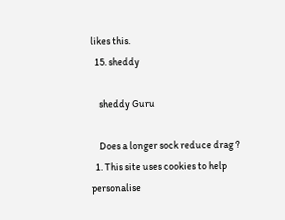likes this.
  15. sheddy

    sheddy Guru

    Does a longer sock reduce drag ?
  1. This site uses cookies to help personalise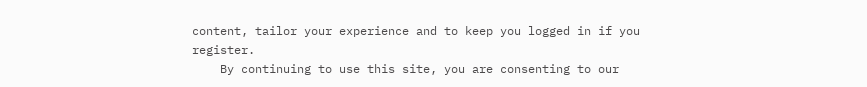content, tailor your experience and to keep you logged in if you register.
    By continuing to use this site, you are consenting to our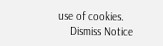use of cookies.
    Dismiss Notice